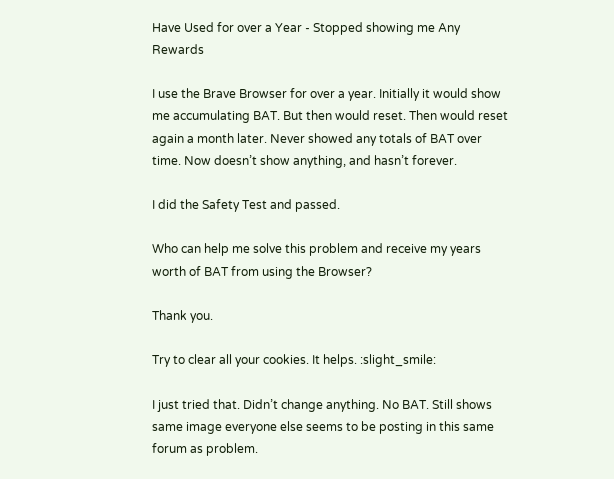Have Used for over a Year - Stopped showing me Any Rewards

I use the Brave Browser for over a year. Initially it would show me accumulating BAT. But then would reset. Then would reset again a month later. Never showed any totals of BAT over time. Now doesn’t show anything, and hasn’t forever.

I did the Safety Test and passed.

Who can help me solve this problem and receive my years worth of BAT from using the Browser?

Thank you.

Try to clear all your cookies. It helps. :slight_smile:

I just tried that. Didn’t change anything. No BAT. Still shows same image everyone else seems to be posting in this same forum as problem.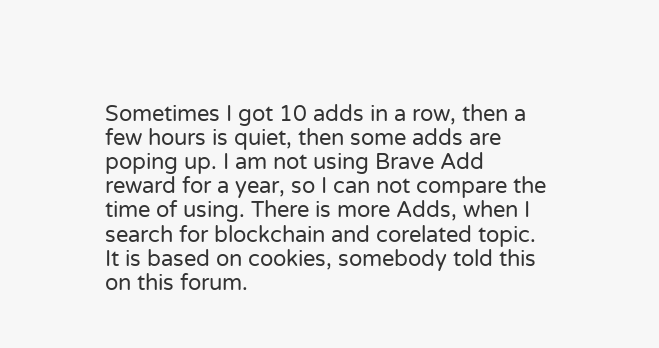Sometimes I got 10 adds in a row, then a few hours is quiet, then some adds are poping up. I am not using Brave Add reward for a year, so I can not compare the time of using. There is more Adds, when I search for blockchain and corelated topic. It is based on cookies, somebody told this on this forum.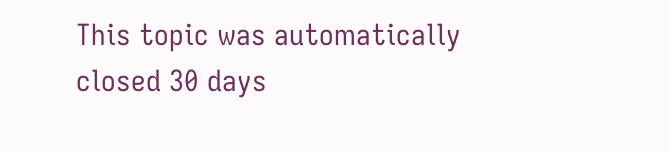This topic was automatically closed 30 days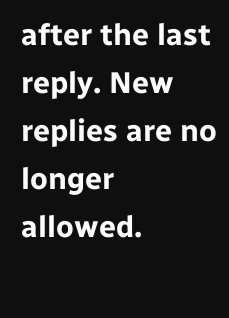after the last reply. New replies are no longer allowed.